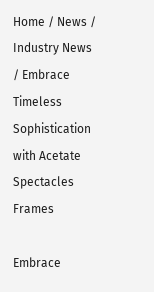Home / News / Industry News / Embrace Timeless Sophistication with Acetate Spectacles Frames

Embrace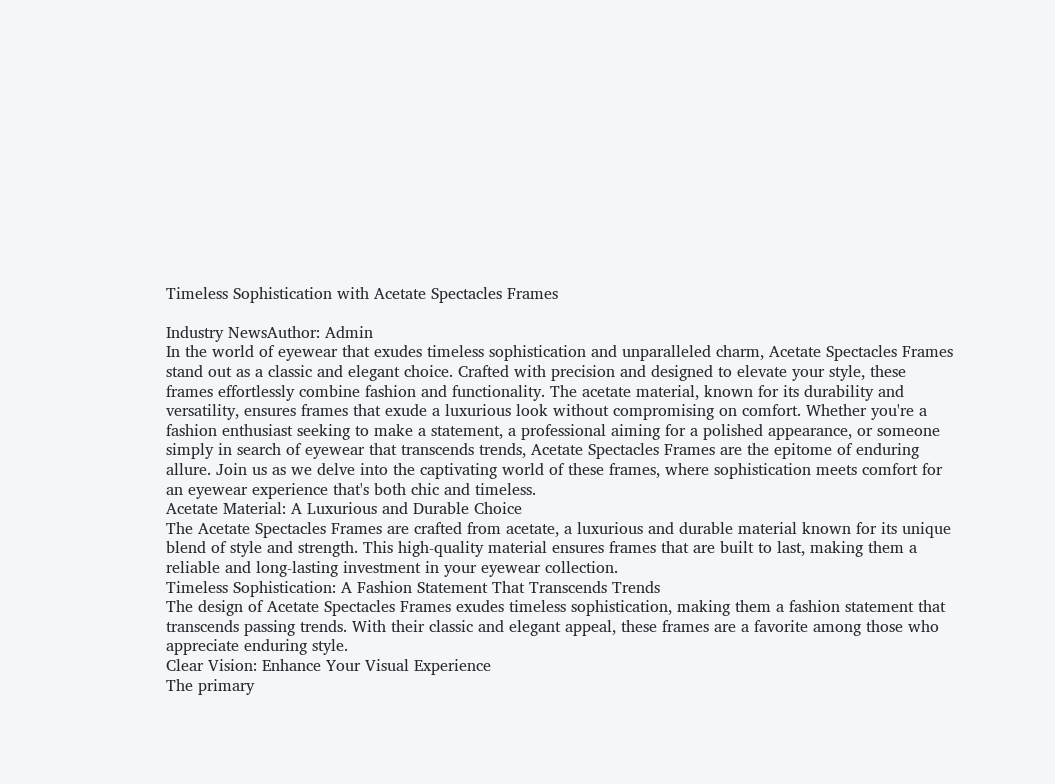Timeless Sophistication with Acetate Spectacles Frames

Industry NewsAuthor: Admin
In the world of eyewear that exudes timeless sophistication and unparalleled charm, Acetate Spectacles Frames stand out as a classic and elegant choice. Crafted with precision and designed to elevate your style, these frames effortlessly combine fashion and functionality. The acetate material, known for its durability and versatility, ensures frames that exude a luxurious look without compromising on comfort. Whether you're a fashion enthusiast seeking to make a statement, a professional aiming for a polished appearance, or someone simply in search of eyewear that transcends trends, Acetate Spectacles Frames are the epitome of enduring allure. Join us as we delve into the captivating world of these frames, where sophistication meets comfort for an eyewear experience that's both chic and timeless.
Acetate Material: A Luxurious and Durable Choice
The Acetate Spectacles Frames are crafted from acetate, a luxurious and durable material known for its unique blend of style and strength. This high-quality material ensures frames that are built to last, making them a reliable and long-lasting investment in your eyewear collection.
Timeless Sophistication: A Fashion Statement That Transcends Trends
The design of Acetate Spectacles Frames exudes timeless sophistication, making them a fashion statement that transcends passing trends. With their classic and elegant appeal, these frames are a favorite among those who appreciate enduring style.
Clear Vision: Enhance Your Visual Experience
The primary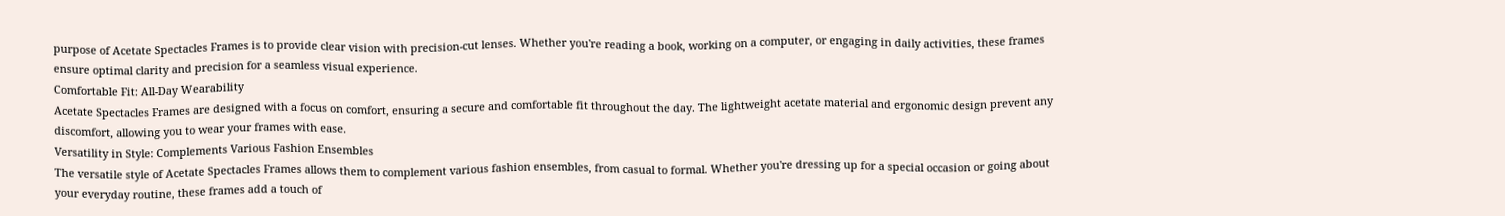purpose of Acetate Spectacles Frames is to provide clear vision with precision-cut lenses. Whether you're reading a book, working on a computer, or engaging in daily activities, these frames ensure optimal clarity and precision for a seamless visual experience.
Comfortable Fit: All-Day Wearability
Acetate Spectacles Frames are designed with a focus on comfort, ensuring a secure and comfortable fit throughout the day. The lightweight acetate material and ergonomic design prevent any discomfort, allowing you to wear your frames with ease.
Versatility in Style: Complements Various Fashion Ensembles
The versatile style of Acetate Spectacles Frames allows them to complement various fashion ensembles, from casual to formal. Whether you're dressing up for a special occasion or going about your everyday routine, these frames add a touch of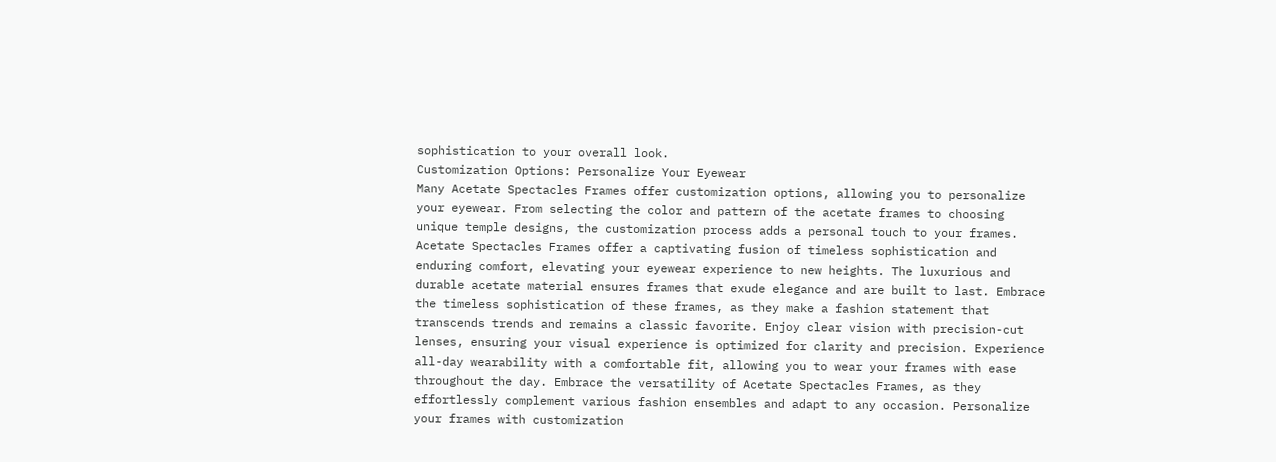sophistication to your overall look.
Customization Options: Personalize Your Eyewear
Many Acetate Spectacles Frames offer customization options, allowing you to personalize your eyewear. From selecting the color and pattern of the acetate frames to choosing unique temple designs, the customization process adds a personal touch to your frames.
Acetate Spectacles Frames offer a captivating fusion of timeless sophistication and enduring comfort, elevating your eyewear experience to new heights. The luxurious and durable acetate material ensures frames that exude elegance and are built to last. Embrace the timeless sophistication of these frames, as they make a fashion statement that transcends trends and remains a classic favorite. Enjoy clear vision with precision-cut lenses, ensuring your visual experience is optimized for clarity and precision. Experience all-day wearability with a comfortable fit, allowing you to wear your frames with ease throughout the day. Embrace the versatility of Acetate Spectacles Frames, as they effortlessly complement various fashion ensembles and adapt to any occasion. Personalize your frames with customization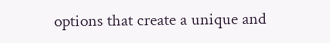options that create a unique and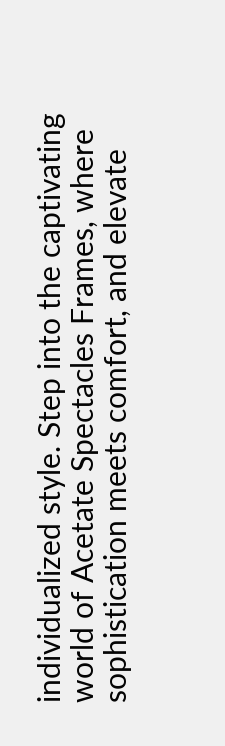individualized style. Step into the captivating world of Acetate Spectacles Frames, where sophistication meets comfort, and elevate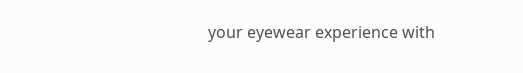your eyewear experience with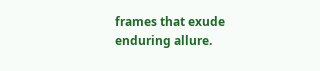frames that exude enduring allure.